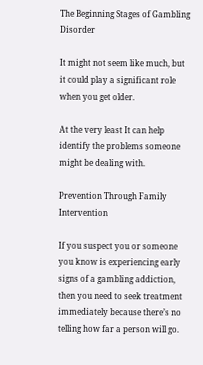The Beginning Stages of Gambling Disorder

It might not seem like much, but it could play a significant role when you get older.

At the very least It can help identify the problems someone might be dealing with.

Prevention Through Family Intervention

If you suspect you or someone you know is experiencing early signs of a gambling addiction, then you need to seek treatment immediately because there’s no telling how far a person will go.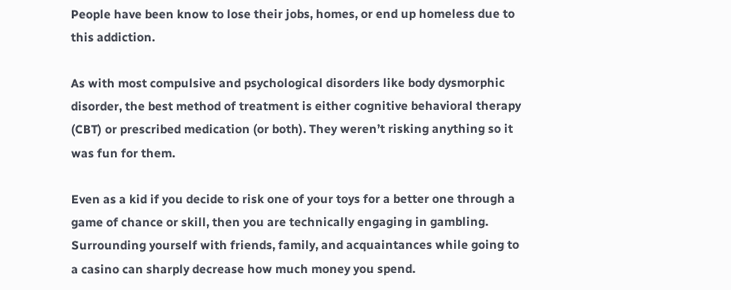People have been know to lose their jobs, homes, or end up homeless due to this addiction.

As with most compulsive and psychological disorders like body dysmorphic disorder, the best method of treatment is either cognitive behavioral therapy (CBT) or prescribed medication (or both). They weren’t risking anything so it was fun for them.

Even as a kid if you decide to risk one of your toys for a better one through a game of chance or skill, then you are technically engaging in gambling. Surrounding yourself with friends, family, and acquaintances while going to a casino can sharply decrease how much money you spend.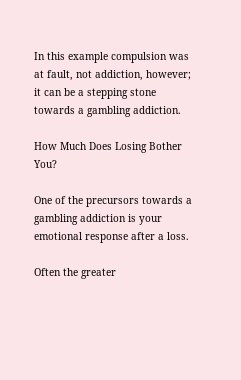In this example compulsion was at fault, not addiction, however; it can be a stepping stone towards a gambling addiction.

How Much Does Losing Bother You?

One of the precursors towards a gambling addiction is your emotional response after a loss.

Often the greater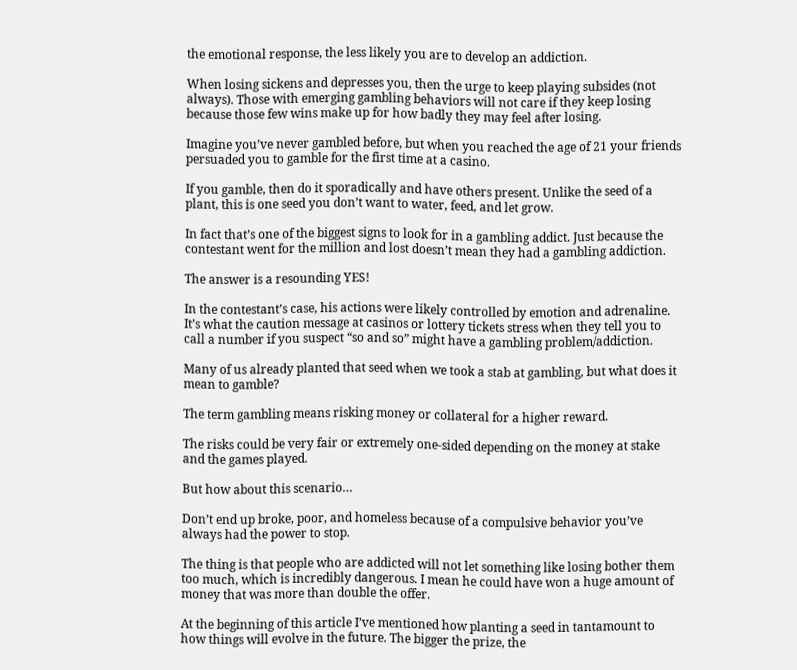the emotional response, the less likely you are to develop an addiction.

When losing sickens and depresses you, then the urge to keep playing subsides (not always). Those with emerging gambling behaviors will not care if they keep losing because those few wins make up for how badly they may feel after losing.

Imagine you’ve never gambled before, but when you reached the age of 21 your friends persuaded you to gamble for the first time at a casino.

If you gamble, then do it sporadically and have others present. Unlike the seed of a plant, this is one seed you don’t want to water, feed, and let grow.

In fact that’s one of the biggest signs to look for in a gambling addict. Just because the contestant went for the million and lost doesn’t mean they had a gambling addiction.

The answer is a resounding YES!

In the contestant’s case, his actions were likely controlled by emotion and adrenaline. It’s what the caution message at casinos or lottery tickets stress when they tell you to call a number if you suspect “so and so” might have a gambling problem/addiction.

Many of us already planted that seed when we took a stab at gambling, but what does it mean to gamble?

The term gambling means risking money or collateral for a higher reward.

The risks could be very fair or extremely one-sided depending on the money at stake and the games played.

But how about this scenario…

Don’t end up broke, poor, and homeless because of a compulsive behavior you’ve always had the power to stop.

The thing is that people who are addicted will not let something like losing bother them too much, which is incredibly dangerous. I mean he could have won a huge amount of money that was more than double the offer.

At the beginning of this article I’ve mentioned how planting a seed in tantamount to how things will evolve in the future. The bigger the prize, the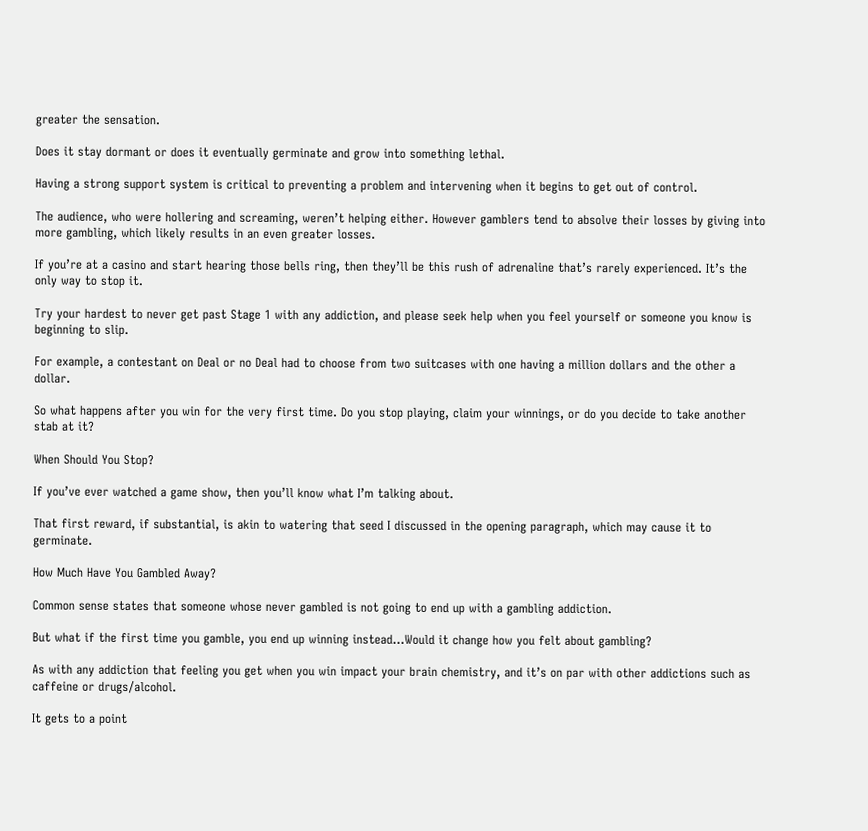greater the sensation.

Does it stay dormant or does it eventually germinate and grow into something lethal.

Having a strong support system is critical to preventing a problem and intervening when it begins to get out of control.

The audience, who were hollering and screaming, weren’t helping either. However gamblers tend to absolve their losses by giving into more gambling, which likely results in an even greater losses.

If you’re at a casino and start hearing those bells ring, then they’ll be this rush of adrenaline that’s rarely experienced. It’s the only way to stop it.

Try your hardest to never get past Stage 1 with any addiction, and please seek help when you feel yourself or someone you know is beginning to slip.

For example, a contestant on Deal or no Deal had to choose from two suitcases with one having a million dollars and the other a dollar.

So what happens after you win for the very first time. Do you stop playing, claim your winnings, or do you decide to take another stab at it?

When Should You Stop?

If you’ve ever watched a game show, then you’ll know what I’m talking about.

That first reward, if substantial, is akin to watering that seed I discussed in the opening paragraph, which may cause it to germinate.

How Much Have You Gambled Away?

Common sense states that someone whose never gambled is not going to end up with a gambling addiction.

But what if the first time you gamble, you end up winning instead…Would it change how you felt about gambling?

As with any addiction that feeling you get when you win impact your brain chemistry, and it’s on par with other addictions such as caffeine or drugs/alcohol.

It gets to a point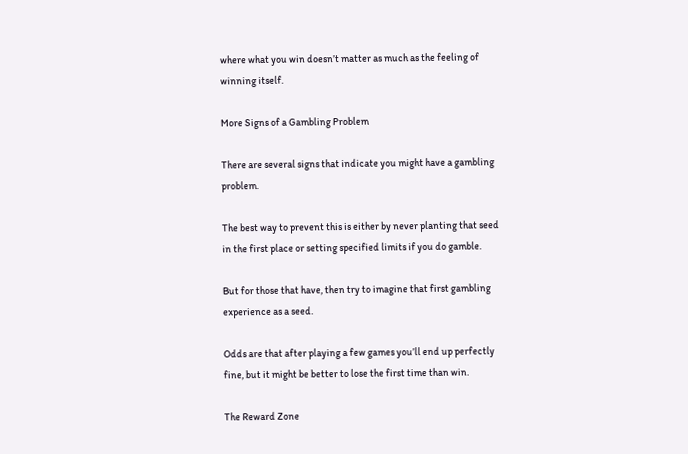where what you win doesn’t matter as much as the feeling of winning itself.

More Signs of a Gambling Problem

There are several signs that indicate you might have a gambling problem.

The best way to prevent this is either by never planting that seed in the first place or setting specified limits if you do gamble.

But for those that have, then try to imagine that first gambling experience as a seed.

Odds are that after playing a few games you’ll end up perfectly fine, but it might be better to lose the first time than win.

The Reward Zone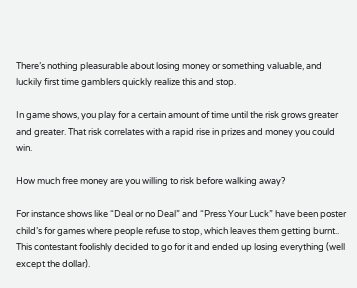There’s nothing pleasurable about losing money or something valuable, and luckily first time gamblers quickly realize this and stop.

In game shows, you play for a certain amount of time until the risk grows greater and greater. That risk correlates with a rapid rise in prizes and money you could win.

How much free money are you willing to risk before walking away?

For instance shows like “Deal or no Deal” and “Press Your Luck” have been poster child’s for games where people refuse to stop, which leaves them getting burnt.. This contestant foolishly decided to go for it and ended up losing everything (well except the dollar).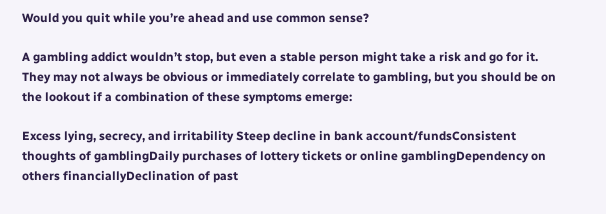Would you quit while you’re ahead and use common sense?

A gambling addict wouldn’t stop, but even a stable person might take a risk and go for it. They may not always be obvious or immediately correlate to gambling, but you should be on the lookout if a combination of these symptoms emerge:

Excess lying, secrecy, and irritability Steep decline in bank account/fundsConsistent thoughts of gamblingDaily purchases of lottery tickets or online gamblingDependency on others financiallyDeclination of past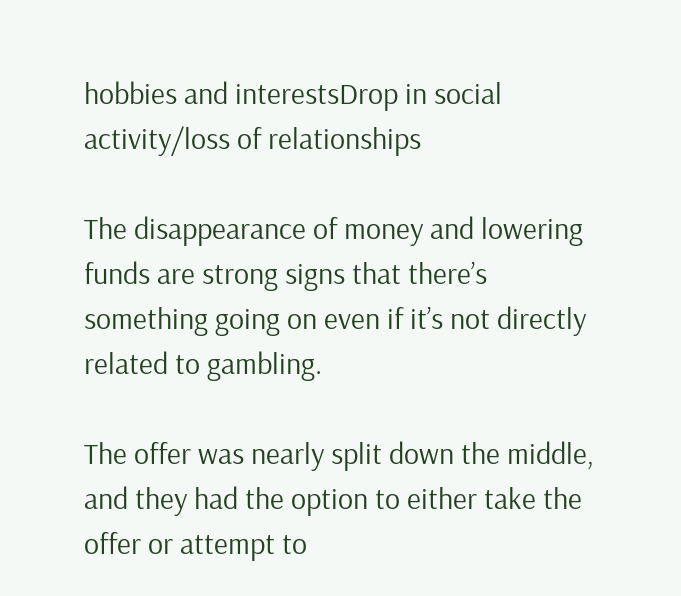hobbies and interestsDrop in social activity/loss of relationships

The disappearance of money and lowering funds are strong signs that there’s something going on even if it’s not directly related to gambling.

The offer was nearly split down the middle, and they had the option to either take the offer or attempt to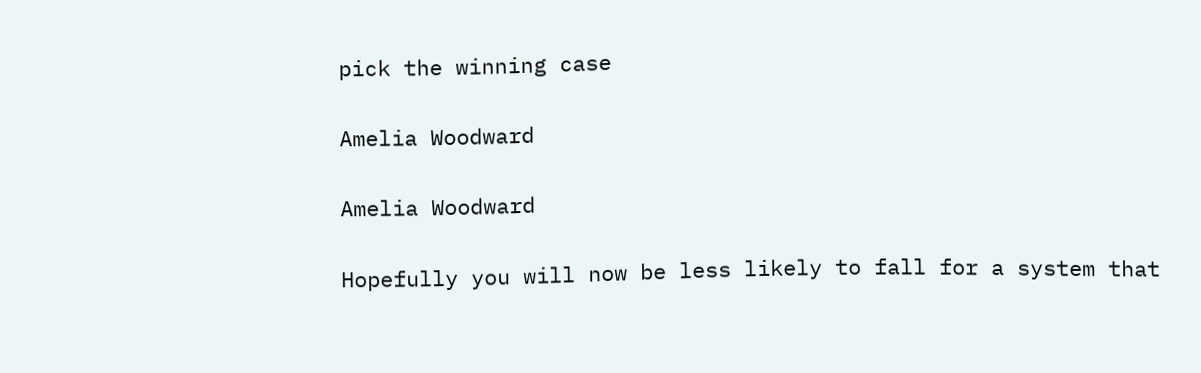pick the winning case

Amelia Woodward

Amelia Woodward

Hopefully you will now be less likely to fall for a system that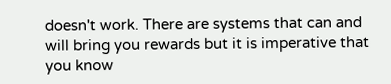doesn't work. There are systems that can and will bring you rewards but it is imperative that you know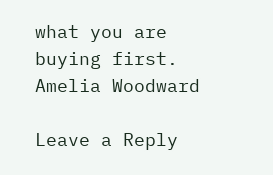what you are buying first.
Amelia Woodward

Leave a Reply